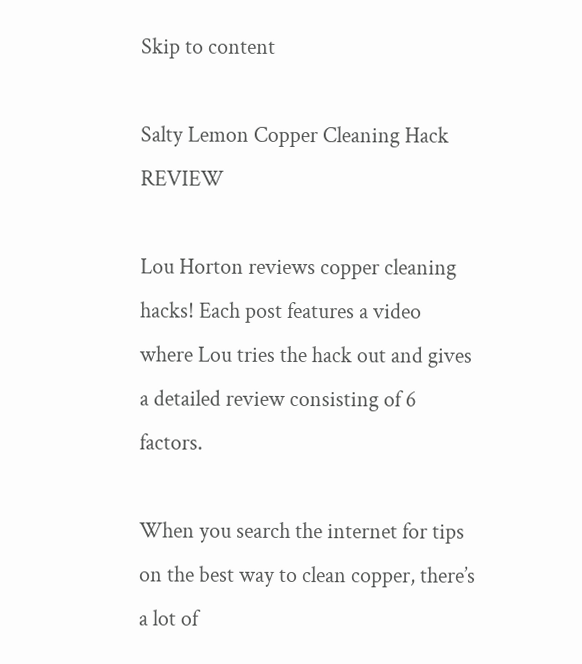Skip to content

Salty Lemon Copper Cleaning Hack REVIEW

Lou Horton reviews copper cleaning hacks! Each post features a video where Lou tries the hack out and gives a detailed review consisting of 6 factors.

When you search the internet for tips on the best way to clean copper, there’s a lot of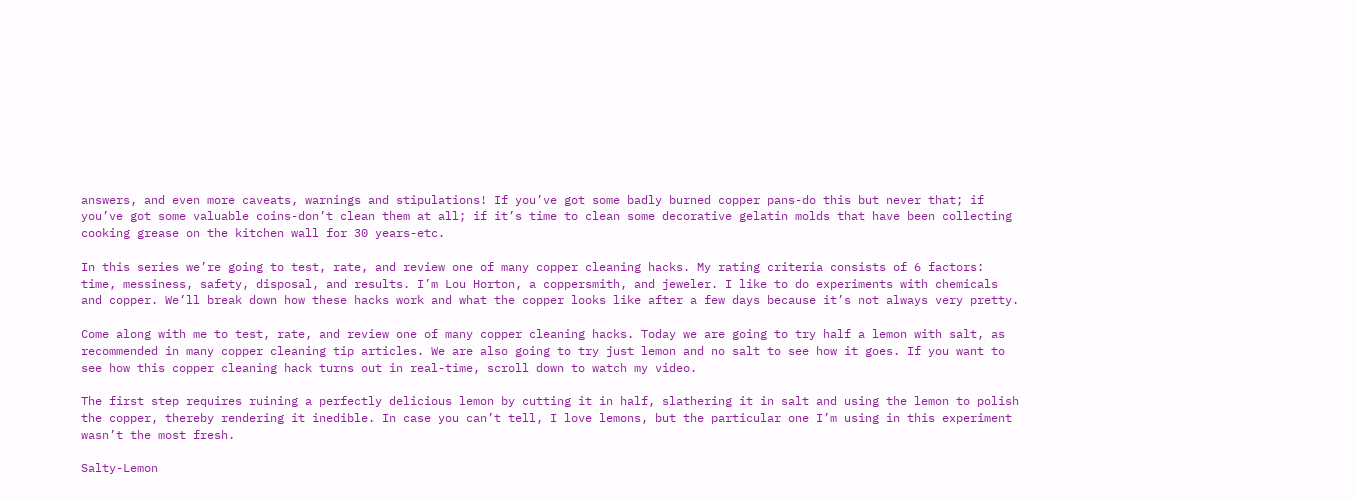answers, and even more caveats, warnings and stipulations! If you’ve got some badly burned copper pans-do this but never that; if you’ve got some valuable coins-don’t clean them at all; if it’s time to clean some decorative gelatin molds that have been collecting cooking grease on the kitchen wall for 30 years-etc.

In this series we’re going to test, rate, and review one of many copper cleaning hacks. My rating criteria consists of 6 factors: time, messiness, safety, disposal, and results. I’m Lou Horton, a coppersmith, and jeweler. I like to do experiments with chemicals and copper. We’ll break down how these hacks work and what the copper looks like after a few days because it’s not always very pretty.

Come along with me to test, rate, and review one of many copper cleaning hacks. Today we are going to try half a lemon with salt, as recommended in many copper cleaning tip articles. We are also going to try just lemon and no salt to see how it goes. If you want to see how this copper cleaning hack turns out in real-time, scroll down to watch my video.

The first step requires ruining a perfectly delicious lemon by cutting it in half, slathering it in salt and using the lemon to polish the copper, thereby rendering it inedible. In case you can’t tell, I love lemons, but the particular one I’m using in this experiment wasn’t the most fresh.

Salty-Lemon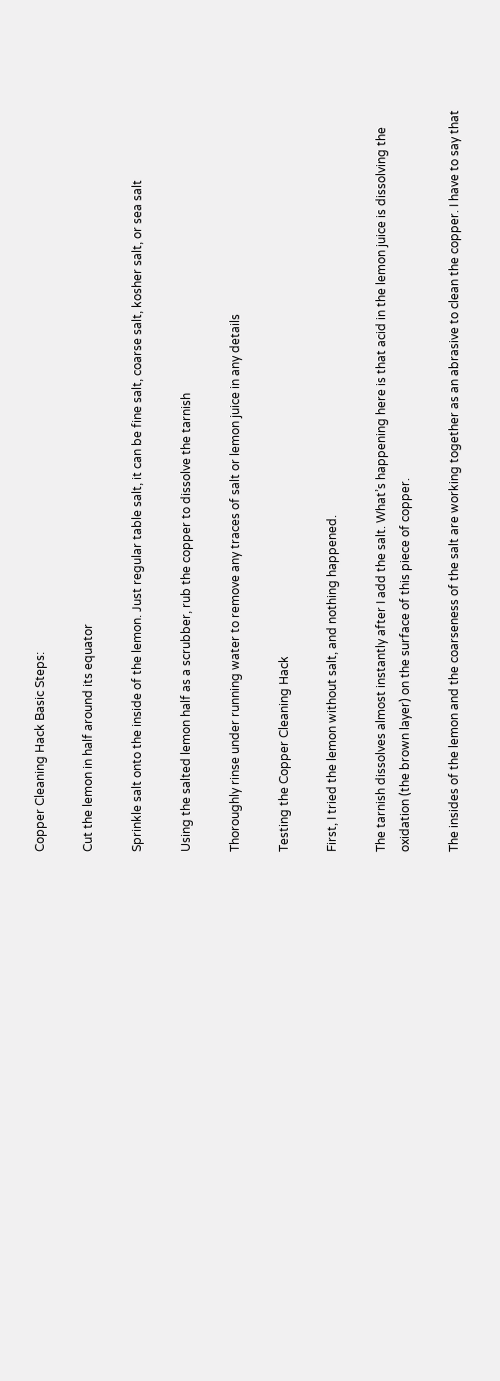Copper Cleaning Hack Basic Steps:

Cut the lemon in half around its equator

Sprinkle salt onto the inside of the lemon. Just regular table salt, it can be fine salt, coarse salt, kosher salt, or sea salt

Using the salted lemon half as a scrubber, rub the copper to dissolve the tarnish

Thoroughly rinse under running water to remove any traces of salt or lemon juice in any details

Testing the Copper Cleaning Hack

First, I tried the lemon without salt, and nothing happened.

The tarnish dissolves almost instantly after I add the salt. What’s happening here is that acid in the lemon juice is dissolving the oxidation (the brown layer) on the surface of this piece of copper.

The insides of the lemon and the coarseness of the salt are working together as an abrasive to clean the copper. I have to say that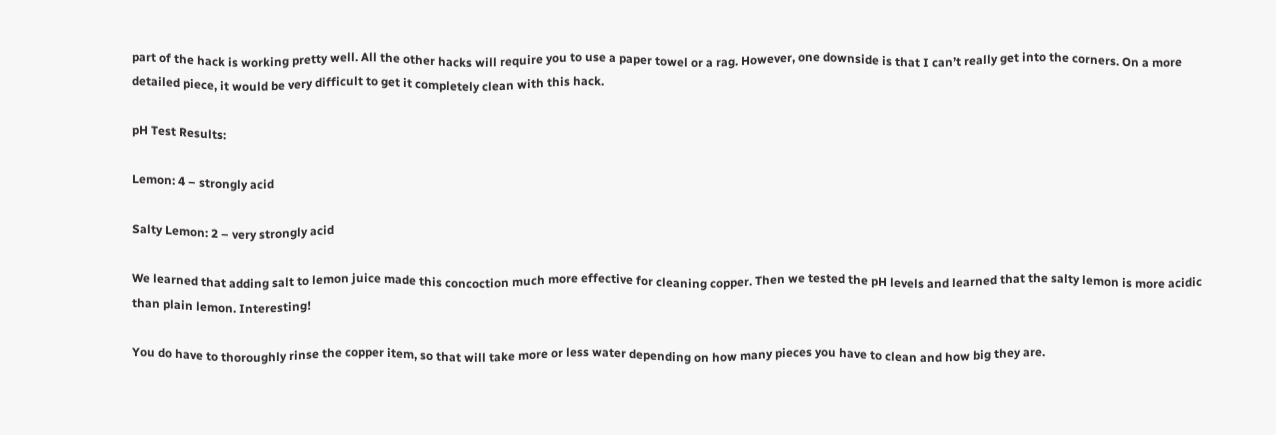part of the hack is working pretty well. All the other hacks will require you to use a paper towel or a rag. However, one downside is that I can’t really get into the corners. On a more detailed piece, it would be very difficult to get it completely clean with this hack.

pH Test Results:

Lemon: 4 – strongly acid

Salty Lemon: 2 – very strongly acid

We learned that adding salt to lemon juice made this concoction much more effective for cleaning copper. Then we tested the pH levels and learned that the salty lemon is more acidic than plain lemon. Interesting!

You do have to thoroughly rinse the copper item, so that will take more or less water depending on how many pieces you have to clean and how big they are.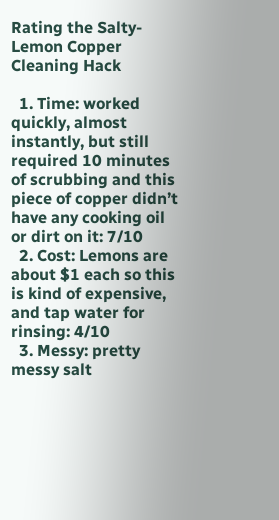Rating the Salty-Lemon Copper Cleaning Hack

  1. Time: worked quickly, almost instantly, but still required 10 minutes of scrubbing and this piece of copper didn’t have any cooking oil or dirt on it: 7/10
  2. Cost: Lemons are about $1 each so this is kind of expensive, and tap water for rinsing: 4/10
  3. Messy: pretty messy salt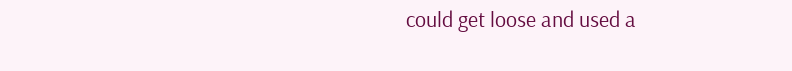could get loose and used a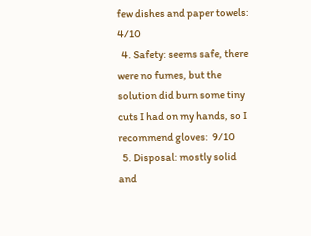few dishes and paper towels: 4/10
  4. Safety: seems safe, there were no fumes, but the solution did burn some tiny cuts I had on my hands, so I recommend gloves:  9/10
  5. Disposal: mostly solid and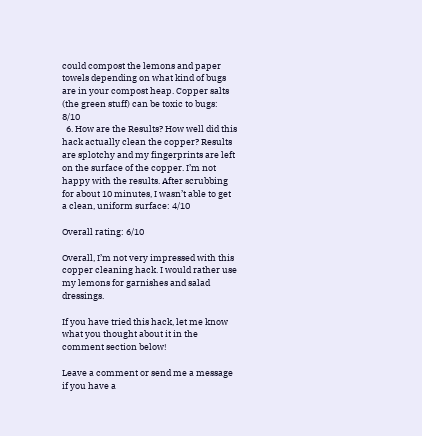could compost the lemons and paper towels depending on what kind of bugs are in your compost heap. Copper salts (the green stuff) can be toxic to bugs: 8/10
  6. How are the Results? How well did this hack actually clean the copper? Results are splotchy and my fingerprints are left on the surface of the copper. I’m not happy with the results. After scrubbing for about 10 minutes, I wasn’t able to get a clean, uniform surface: 4/10

Overall rating: 6/10

Overall, I’m not very impressed with this copper cleaning hack. I would rather use my lemons for garnishes and salad dressings.

If you have tried this hack, let me know what you thought about it in the comment section below!

Leave a comment or send me a message if you have a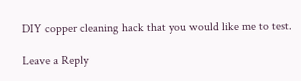DIY copper cleaning hack that you would like me to test.

Leave a Reply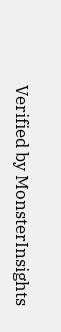Verified by MonsterInsights